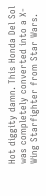Hot diggity damn. This Honda Del Sol was completely converted into a X-Wing Starfighter from Star Wars.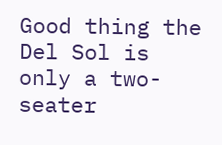Good thing the Del Sol is only a two-seater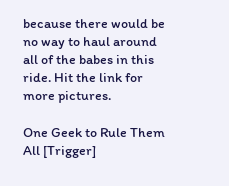because there would be no way to haul around all of the babes in this ride. Hit the link for more pictures.

One Geek to Rule Them All [Trigger]